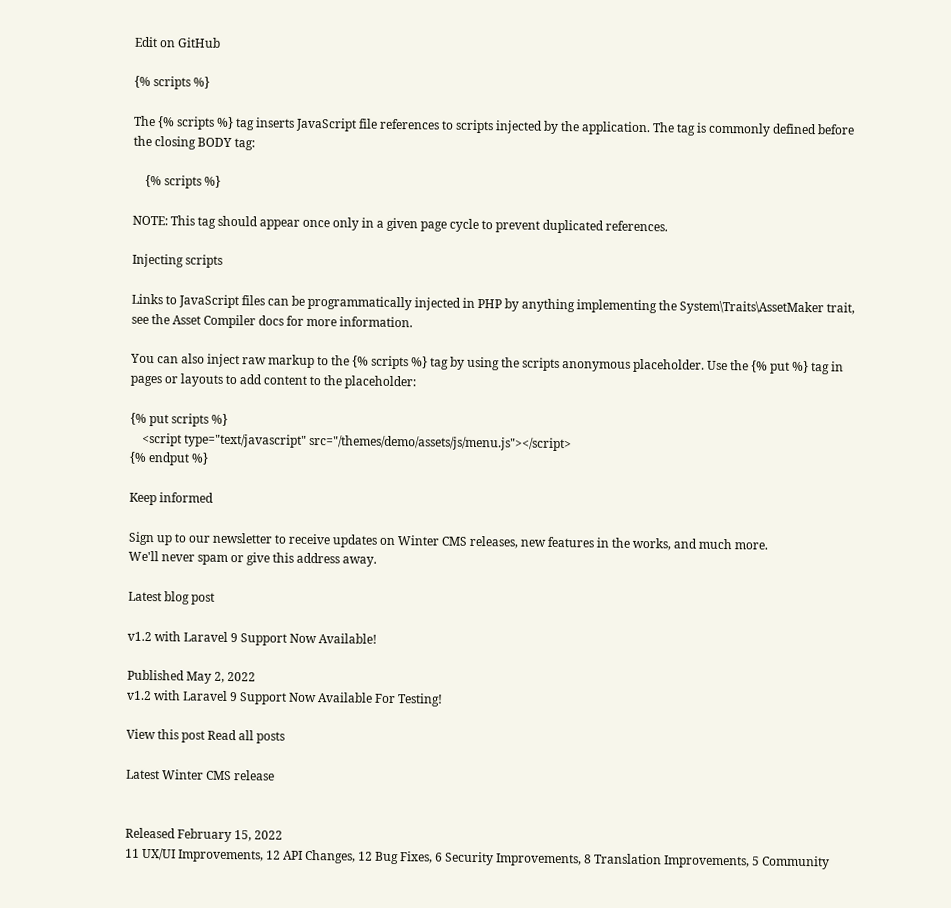Edit on GitHub

{% scripts %}

The {% scripts %} tag inserts JavaScript file references to scripts injected by the application. The tag is commonly defined before the closing BODY tag:

    {% scripts %}

NOTE: This tag should appear once only in a given page cycle to prevent duplicated references.

Injecting scripts

Links to JavaScript files can be programmatically injected in PHP by anything implementing the System\Traits\AssetMaker trait, see the Asset Compiler docs for more information.

You can also inject raw markup to the {% scripts %} tag by using the scripts anonymous placeholder. Use the {% put %} tag in pages or layouts to add content to the placeholder:

{% put scripts %}
    <script type="text/javascript" src="/themes/demo/assets/js/menu.js"></script>
{% endput %}

Keep informed

Sign up to our newsletter to receive updates on Winter CMS releases, new features in the works, and much more.
We'll never spam or give this address away.

Latest blog post

v1.2 with Laravel 9 Support Now Available!

Published May 2, 2022
v1.2 with Laravel 9 Support Now Available For Testing!

View this post Read all posts

Latest Winter CMS release


Released February 15, 2022
11 UX/UI Improvements, 12 API Changes, 12 Bug Fixes, 6 Security Improvements, 8 Translation Improvements, 5 Community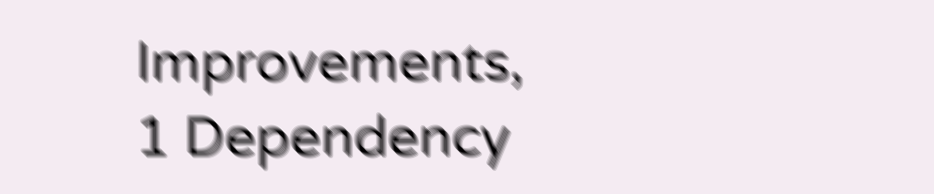Improvements, 1 Dependency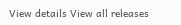View details View all releases